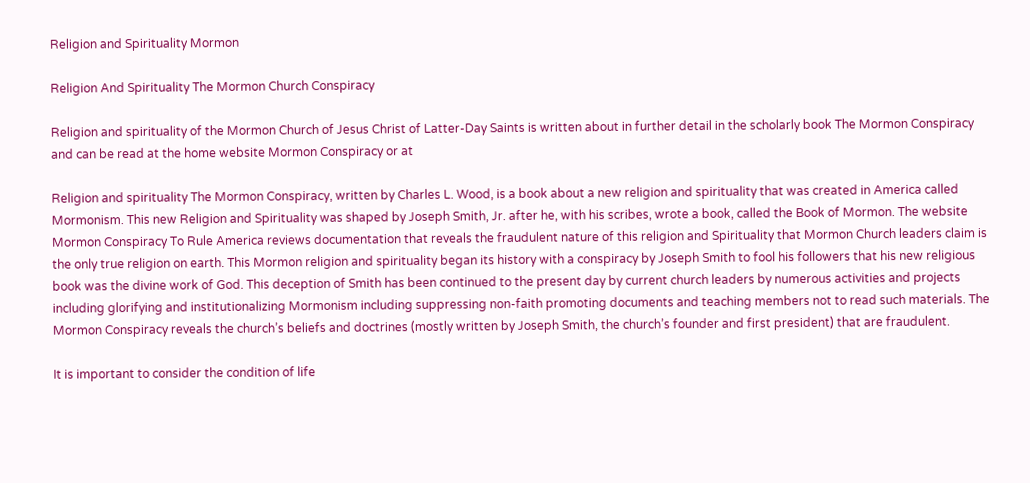Religion and Spirituality Mormon

Religion And Spirituality The Mormon Church Conspiracy

Religion and spirituality of the Mormon Church of Jesus Christ of Latter-Day Saints is written about in further detail in the scholarly book The Mormon Conspiracy and can be read at the home website Mormon Conspiracy or at

Religion and spirituality The Mormon Conspiracy, written by Charles L. Wood, is a book about a new religion and spirituality that was created in America called Mormonism. This new Religion and Spirituality was shaped by Joseph Smith, Jr. after he, with his scribes, wrote a book, called the Book of Mormon. The website Mormon Conspiracy To Rule America reviews documentation that reveals the fraudulent nature of this religion and Spirituality that Mormon Church leaders claim is the only true religion on earth. This Mormon religion and spirituality began its history with a conspiracy by Joseph Smith to fool his followers that his new religious book was the divine work of God. This deception of Smith has been continued to the present day by current church leaders by numerous activities and projects including glorifying and institutionalizing Mormonism including suppressing non-faith promoting documents and teaching members not to read such materials. The Mormon Conspiracy reveals the church’s beliefs and doctrines (mostly written by Joseph Smith, the church’s founder and first president) that are fraudulent.

It is important to consider the condition of life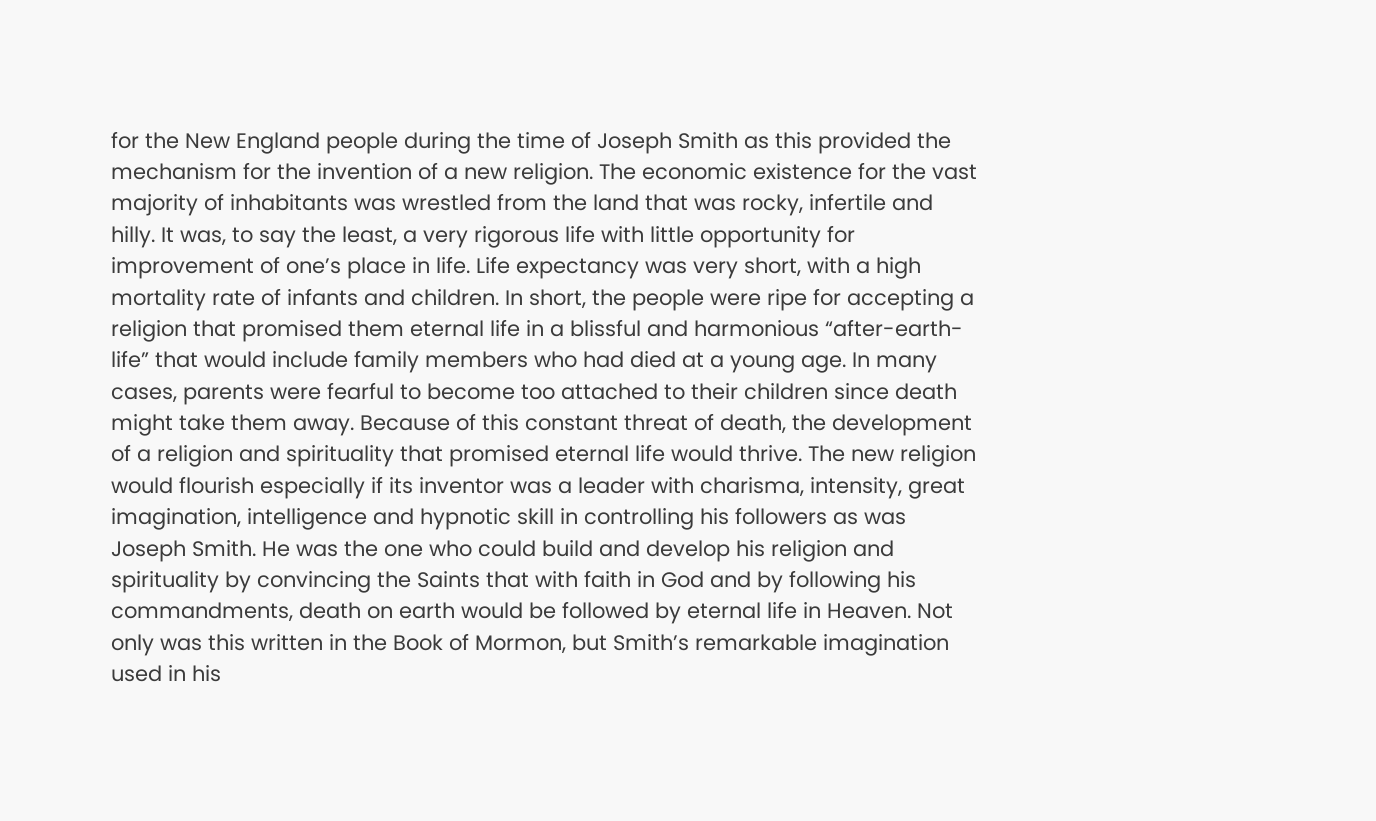for the New England people during the time of Joseph Smith as this provided the mechanism for the invention of a new religion. The economic existence for the vast majority of inhabitants was wrestled from the land that was rocky, infertile and hilly. It was, to say the least, a very rigorous life with little opportunity for improvement of one’s place in life. Life expectancy was very short, with a high mortality rate of infants and children. In short, the people were ripe for accepting a religion that promised them eternal life in a blissful and harmonious “after-earth-life” that would include family members who had died at a young age. In many cases, parents were fearful to become too attached to their children since death might take them away. Because of this constant threat of death, the development of a religion and spirituality that promised eternal life would thrive. The new religion would flourish especially if its inventor was a leader with charisma, intensity, great imagination, intelligence and hypnotic skill in controlling his followers as was Joseph Smith. He was the one who could build and develop his religion and spirituality by convincing the Saints that with faith in God and by following his commandments, death on earth would be followed by eternal life in Heaven. Not only was this written in the Book of Mormon, but Smith’s remarkable imagination used in his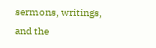sermons, writings, and the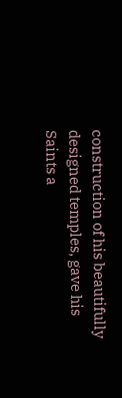construction of his beautifully designed temples, gave his Saints a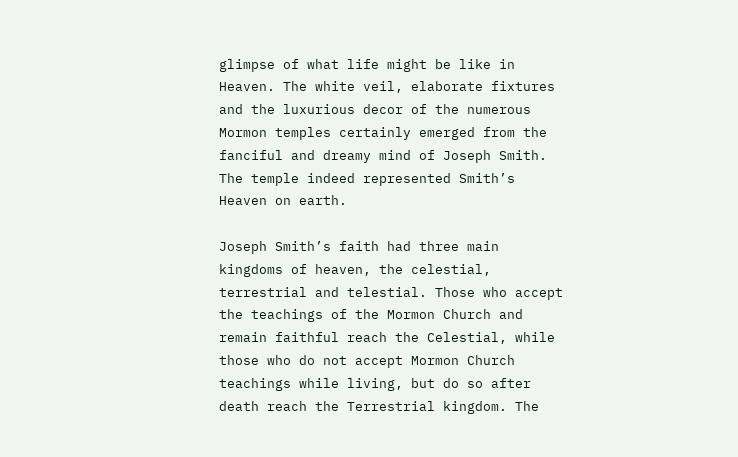glimpse of what life might be like in Heaven. The white veil, elaborate fixtures and the luxurious decor of the numerous Mormon temples certainly emerged from the fanciful and dreamy mind of Joseph Smith. The temple indeed represented Smith’s Heaven on earth.

Joseph Smith’s faith had three main kingdoms of heaven, the celestial, terrestrial and telestial. Those who accept the teachings of the Mormon Church and remain faithful reach the Celestial, while those who do not accept Mormon Church teachings while living, but do so after death reach the Terrestrial kingdom. The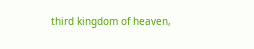third kingdom of heaven,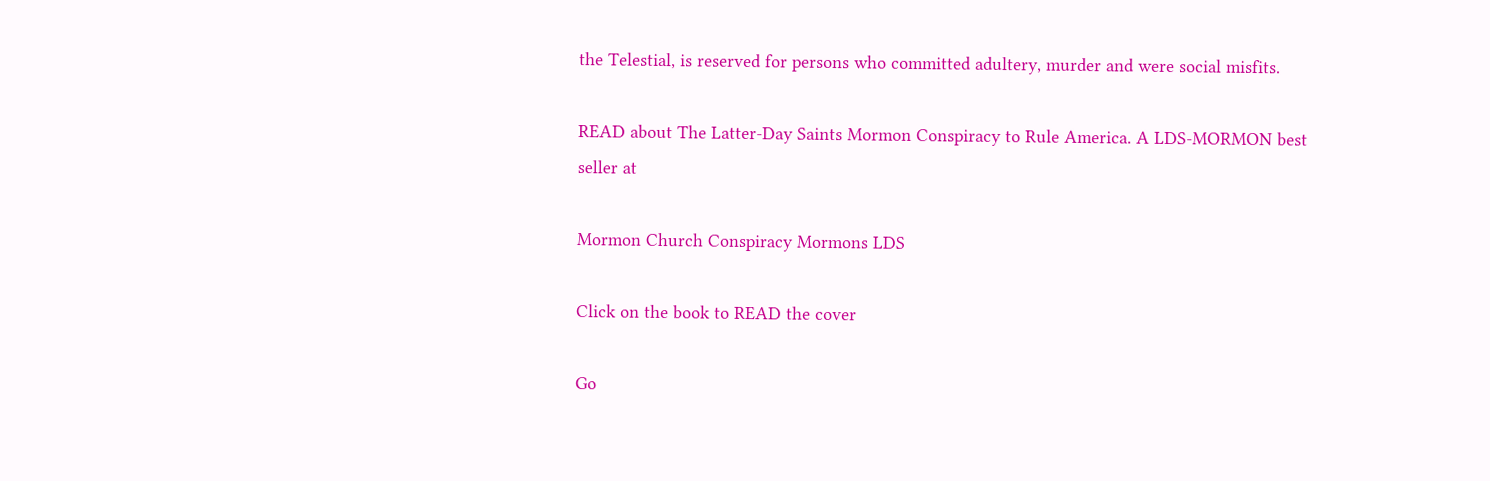the Telestial, is reserved for persons who committed adultery, murder and were social misfits.

READ about The Latter-Day Saints Mormon Conspiracy to Rule America. A LDS-MORMON best seller at

Mormon Church Conspiracy Mormons LDS

Click on the book to READ the cover

Go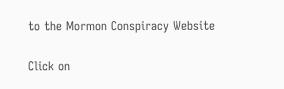to the Mormon Conspiracy Website

Click on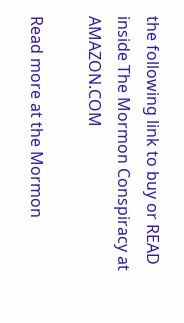the following link to buy or READ inside The Mormon Conspiracy at AMAZON.COM

Read more at the Mormon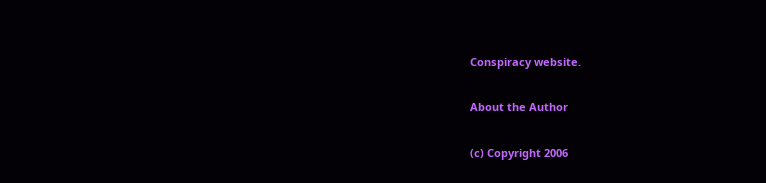Conspiracy website.

About the Author

(c) Copyright 2006